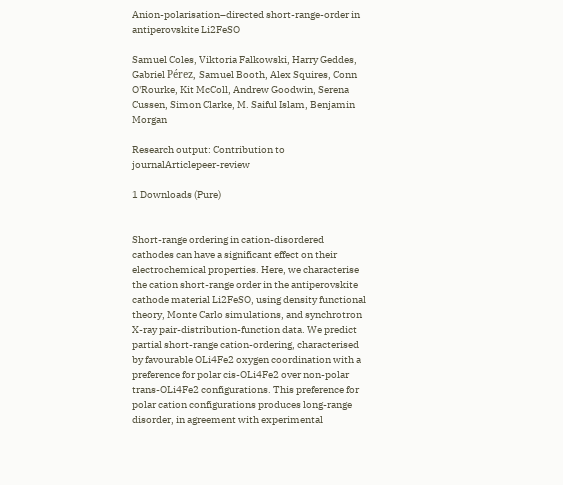Anion-polarisation–directed short-range-order in antiperovskite Li2FeSO

Samuel Coles, Viktoria Falkowski, Harry Geddes, Gabriel Pérez, Samuel Booth, Alex Squires, Conn O'Rourke, Kit McColl, Andrew Goodwin, Serena Cussen, Simon Clarke, M. Saiful Islam, Benjamin Morgan

Research output: Contribution to journalArticlepeer-review

1 Downloads (Pure)


Short-range ordering in cation-disordered cathodes can have a significant effect on their electrochemical properties. Here, we characterise the cation short-range order in the antiperovskite cathode material Li2FeSO, using density functional theory, Monte Carlo simulations, and synchrotron X-ray pair-distribution-function data. We predict partial short-range cation-ordering, characterised by favourable OLi4Fe2 oxygen coordination with a preference for polar cis-OLi4Fe2 over non-polar trans-OLi4Fe2 configurations. This preference for polar cation configurations produces long-range disorder, in agreement with experimental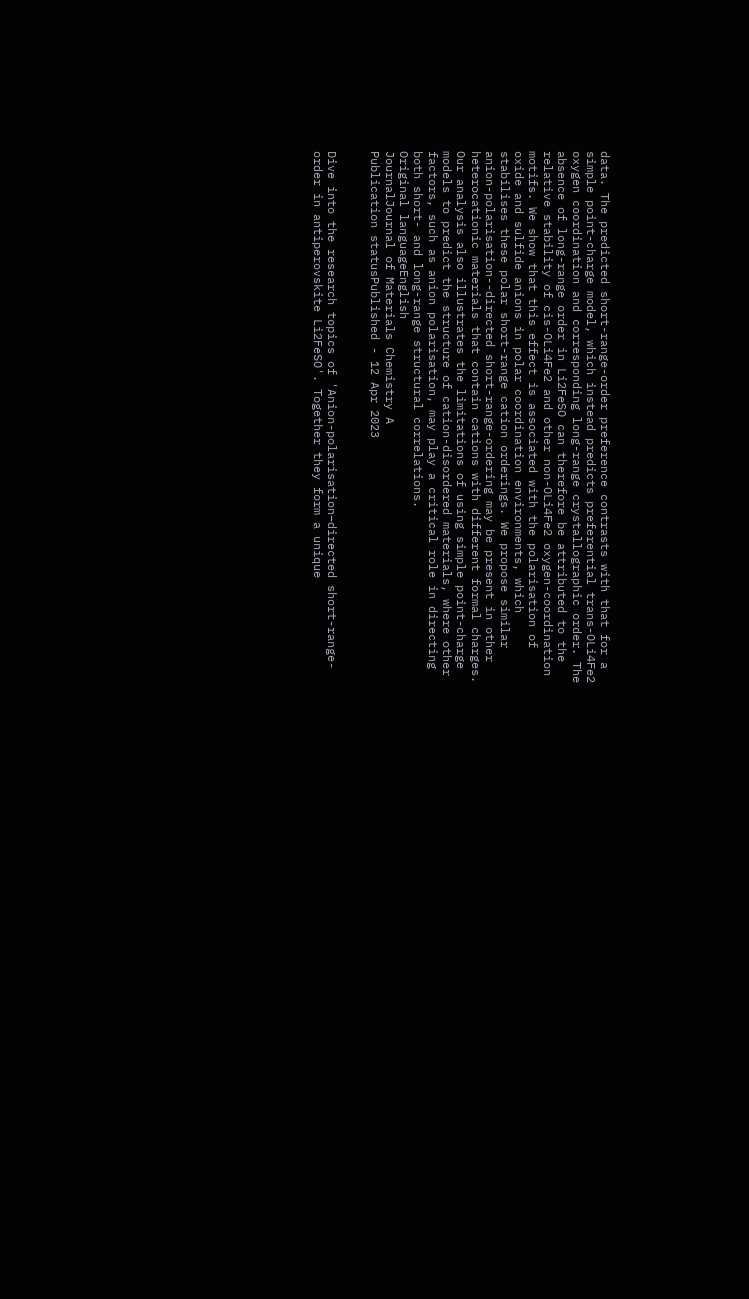data. The predicted short-range-order preference contrasts with that for a simple point-charge model, which instead predicts preferential trans-OLi4Fe2 oxygen coordination and corresponding long-range crystallographic order. The absence of long-range order in Li2FeSO can therefore be attributed to the relative stability of cis-OLi4Fe2 and other non-OLi4Fe2 oxygen-coordination motifs. We show that this effect is associated with the polarisation of oxide and sulfide anions in polar coordination environments, which stabilises these polar short-range cation orderings. We propose similar anion-polarisation--directed short-range-ordering may be present in other heterocationic materials that contain cations with different formal charges. Our analysis also illustrates the limitations of using simple point-charge models to predict the structure of cation-disordered materials, where other factors, such as anion polarisation, may play a critical role in directing both short- and long-range structural correlations.
Original languageEnglish
JournalJournal of Materials Chemistry A
Publication statusPublished - 12 Apr 2023


Dive into the research topics of 'Anion-polarisation–directed short-range-order in antiperovskite Li2FeSO'. Together they form a unique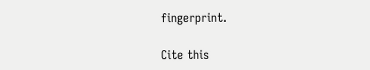fingerprint.

Cite this